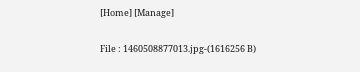[Home] [Manage]

File : 1460508877013.jpg-(1616256 B)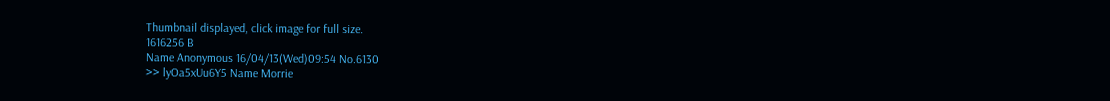Thumbnail displayed, click image for full size.
1616256 B
Name Anonymous 16/04/13(Wed)09:54 No.6130
>> lyOa5xUu6Y5 Name Morrie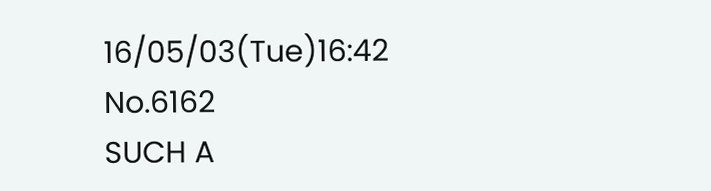16/05/03(Tue)16:42 No.6162
SUCH A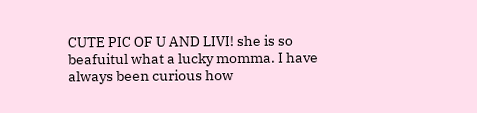CUTE PIC OF U AND LIVI! she is so beafuitul what a lucky momma. I have always been curious how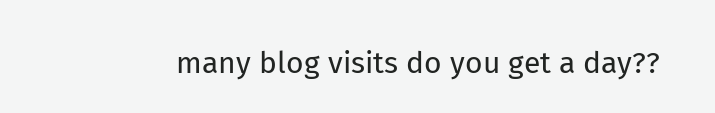many blog visits do you get a day??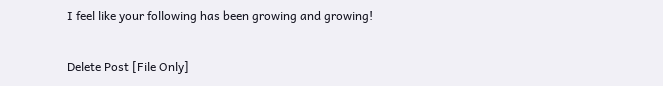I feel like your following has been growing and growing!

Delete Post [File Only]